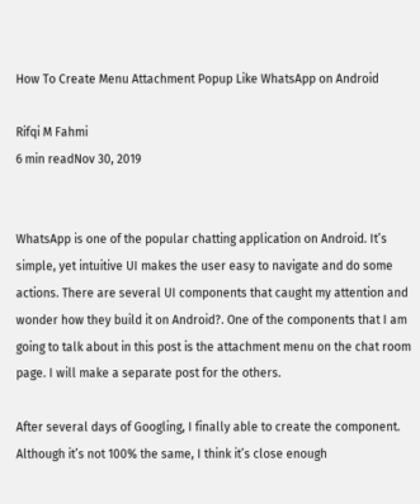How To Create Menu Attachment Popup Like WhatsApp on Android

Rifqi M Fahmi
6 min readNov 30, 2019


WhatsApp is one of the popular chatting application on Android. It’s simple, yet intuitive UI makes the user easy to navigate and do some actions. There are several UI components that caught my attention and wonder how they build it on Android?. One of the components that I am going to talk about in this post is the attachment menu on the chat room page. I will make a separate post for the others.

After several days of Googling, I finally able to create the component. Although it’s not 100% the same, I think it’s close enough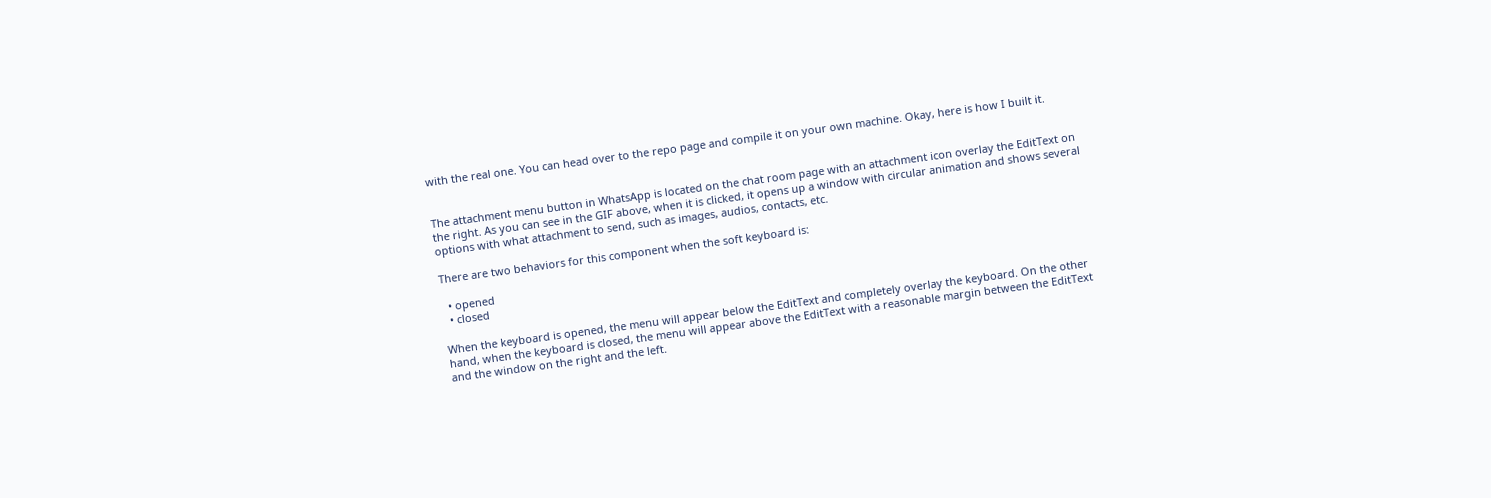with the real one. You can head over to the repo page and compile it on your own machine. Okay, here is how I built it.


The attachment menu button in WhatsApp is located on the chat room page with an attachment icon overlay the EditText on the right. As you can see in the GIF above, when it is clicked, it opens up a window with circular animation and shows several options with what attachment to send, such as images, audios, contacts, etc.

There are two behaviors for this component when the soft keyboard is:

  • opened
  • closed

When the keyboard is opened, the menu will appear below the EditText and completely overlay the keyboard. On the other hand, when the keyboard is closed, the menu will appear above the EditText with a reasonable margin between the EditText and the window on the right and the left.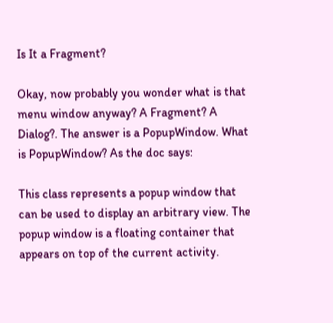Is It a Fragment?

Okay, now probably you wonder what is that menu window anyway? A Fragment? A Dialog?. The answer is a PopupWindow. What is PopupWindow? As the doc says:

This class represents a popup window that can be used to display an arbitrary view. The popup window is a floating container that appears on top of the current activity.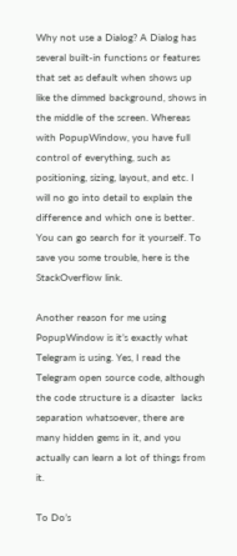Why not use a Dialog? A Dialog has several built-in functions or features that set as default when shows up like the dimmed background, shows in the middle of the screen. Whereas with PopupWindow, you have full control of everything, such as positioning, sizing, layout, and etc. I will no go into detail to explain the difference and which one is better. You can go search for it yourself. To save you some trouble, here is the StackOverflow link.

Another reason for me using PopupWindow is it’s exactly what Telegram is using. Yes, I read the Telegram open source code, although the code structure is a disaster  lacks separation whatsoever, there are many hidden gems in it, and you actually can learn a lot of things from it.

To Do’s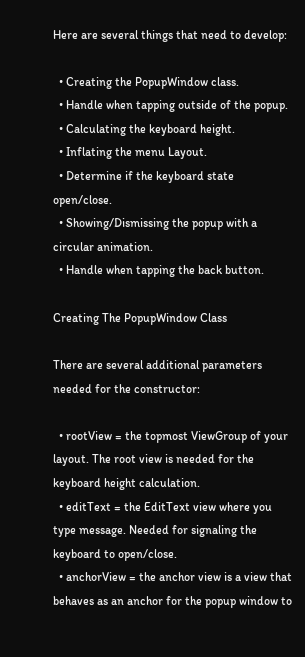Here are several things that need to develop:

  • Creating the PopupWindow class.
  • Handle when tapping outside of the popup.
  • Calculating the keyboard height.
  • Inflating the menu Layout.
  • Determine if the keyboard state open/close.
  • Showing/Dismissing the popup with a circular animation.
  • Handle when tapping the back button.

Creating The PopupWindow Class

There are several additional parameters needed for the constructor:

  • rootView = the topmost ViewGroup of your layout. The root view is needed for the keyboard height calculation.
  • editText = the EditText view where you type message. Needed for signaling the keyboard to open/close.
  • anchorView = the anchor view is a view that behaves as an anchor for the popup window to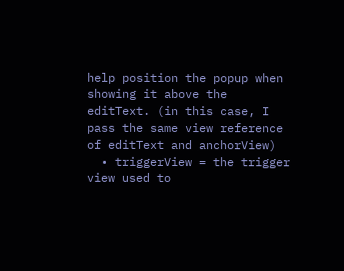help position the popup when showing it above the editText. (in this case, I pass the same view reference of editText and anchorView)
  • triggerView = the trigger view used to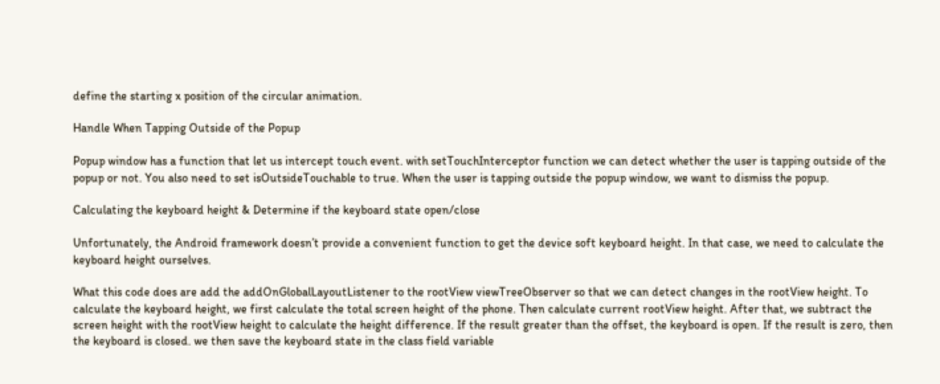define the starting x position of the circular animation.

Handle When Tapping Outside of the Popup

Popup window has a function that let us intercept touch event. with setTouchInterceptor function we can detect whether the user is tapping outside of the popup or not. You also need to set isOutsideTouchable to true. When the user is tapping outside the popup window, we want to dismiss the popup.

Calculating the keyboard height & Determine if the keyboard state open/close

Unfortunately, the Android framework doesn’t provide a convenient function to get the device soft keyboard height. In that case, we need to calculate the keyboard height ourselves.

What this code does are add the addOnGlobalLayoutListener to the rootView viewTreeObserver so that we can detect changes in the rootView height. To calculate the keyboard height, we first calculate the total screen height of the phone. Then calculate current rootView height. After that, we subtract the screen height with the rootView height to calculate the height difference. If the result greater than the offset, the keyboard is open. If the result is zero, then the keyboard is closed. we then save the keyboard state in the class field variable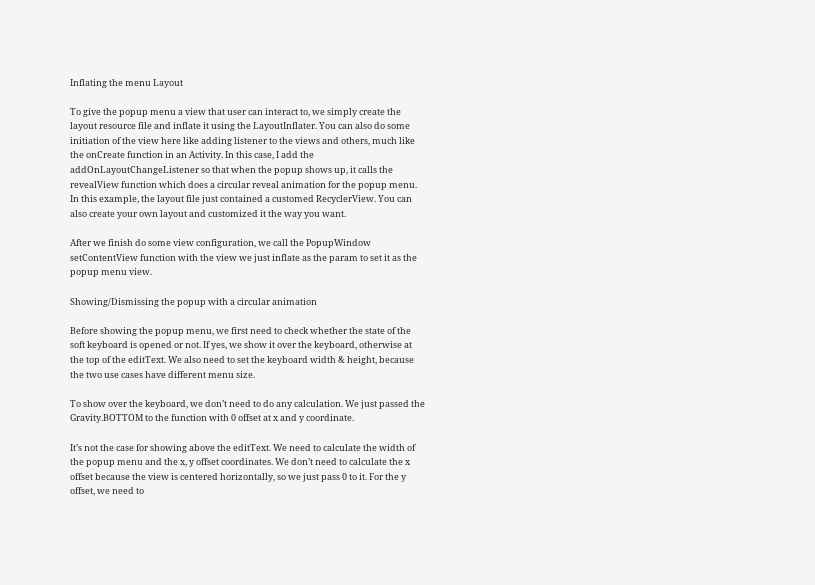Inflating the menu Layout

To give the popup menu a view that user can interact to, we simply create the layout resource file and inflate it using the LayoutInflater. You can also do some initiation of the view here like adding listener to the views and others, much like the onCreate function in an Activity. In this case, I add the addOnLayoutChangeListener so that when the popup shows up, it calls the revealView function which does a circular reveal animation for the popup menu. In this example, the layout file just contained a customed RecyclerView. You can also create your own layout and customized it the way you want.

After we finish do some view configuration, we call the PopupWindow setContentView function with the view we just inflate as the param to set it as the popup menu view.

Showing/Dismissing the popup with a circular animation

Before showing the popup menu, we first need to check whether the state of the soft keyboard is opened or not. If yes, we show it over the keyboard, otherwise at the top of the editText. We also need to set the keyboard width & height, because the two use cases have different menu size.

To show over the keyboard, we don’t need to do any calculation. We just passed the Gravity.BOTTOM to the function with 0 offset at x and y coordinate.

It’s not the case for showing above the editText. We need to calculate the width of the popup menu and the x, y offset coordinates. We don’t need to calculate the x offset because the view is centered horizontally, so we just pass 0 to it. For the y offset, we need to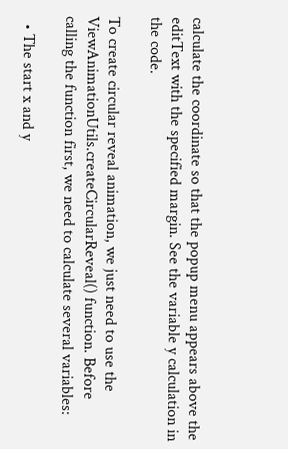calculate the coordinate so that the popup menu appears above the editText with the specified margin. See the variable y calculation in the code.

To create circular reveal animation, we just need to use the ViewAnimationUtils.createCircularReveal() function. Before calling the function first, we need to calculate several variables:

  • The start x and y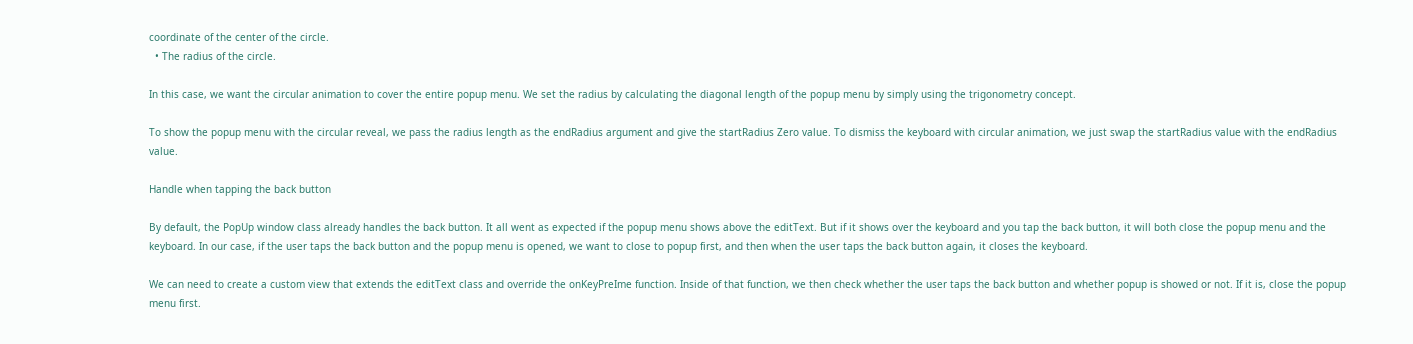coordinate of the center of the circle.
  • The radius of the circle.

In this case, we want the circular animation to cover the entire popup menu. We set the radius by calculating the diagonal length of the popup menu by simply using the trigonometry concept.

To show the popup menu with the circular reveal, we pass the radius length as the endRadius argument and give the startRadius Zero value. To dismiss the keyboard with circular animation, we just swap the startRadius value with the endRadius value.

Handle when tapping the back button

By default, the PopUp window class already handles the back button. It all went as expected if the popup menu shows above the editText. But if it shows over the keyboard and you tap the back button, it will both close the popup menu and the keyboard. In our case, if the user taps the back button and the popup menu is opened, we want to close to popup first, and then when the user taps the back button again, it closes the keyboard.

We can need to create a custom view that extends the editText class and override the onKeyPreIme function. Inside of that function, we then check whether the user taps the back button and whether popup is showed or not. If it is, close the popup menu first.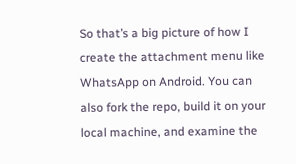So that’s a big picture of how I create the attachment menu like WhatsApp on Android. You can also fork the repo, build it on your local machine, and examine the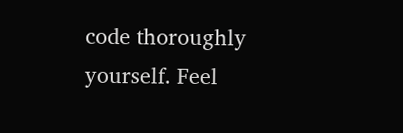code thoroughly yourself. Feel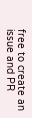free to create an issue and PR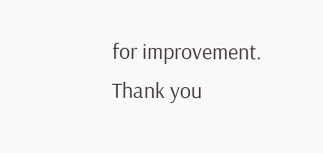for improvement. Thank you